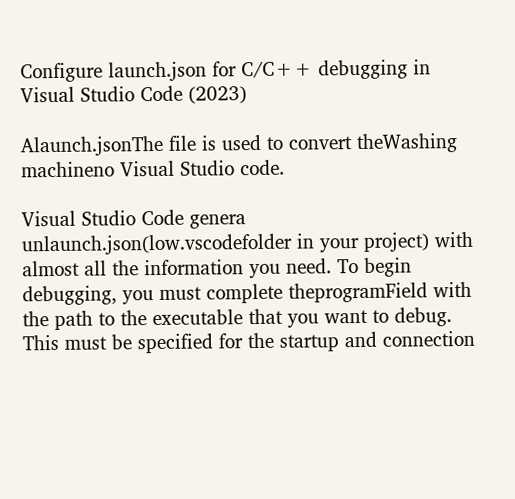Configure launch.json for C/C++ debugging in Visual Studio Code (2023)

Alaunch.jsonThe file is used to convert theWashing machineno Visual Studio code.

Visual Studio Code genera unlaunch.json(low.vscodefolder in your project) with almost all the information you need. To begin debugging, you must complete theprogramField with the path to the executable that you want to debug. This must be specified for the startup and connection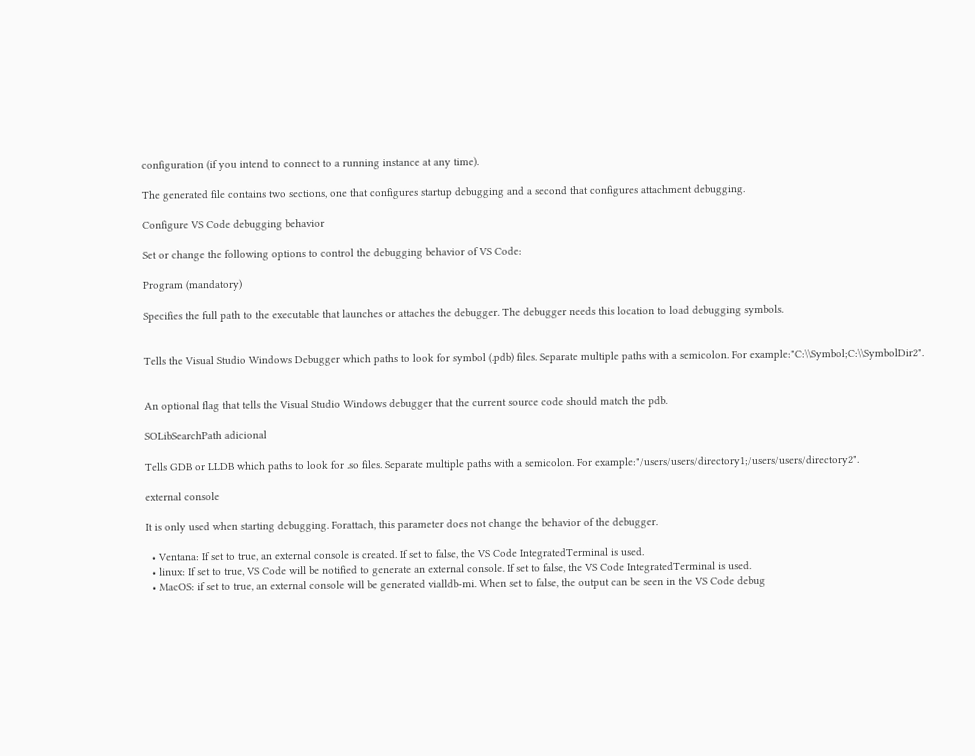configuration (if you intend to connect to a running instance at any time).

The generated file contains two sections, one that configures startup debugging and a second that configures attachment debugging.

Configure VS Code debugging behavior

Set or change the following options to control the debugging behavior of VS Code:

Program (mandatory)

Specifies the full path to the executable that launches or attaches the debugger. The debugger needs this location to load debugging symbols.


Tells the Visual Studio Windows Debugger which paths to look for symbol (.pdb) files. Separate multiple paths with a semicolon. For example:"C:\\Symbol;C:\\SymbolDir2".


An optional flag that tells the Visual Studio Windows debugger that the current source code should match the pdb.

SOLibSearchPath adicional

Tells GDB or LLDB which paths to look for .so files. Separate multiple paths with a semicolon. For example:"/users/users/directory1;/users/users/directory2".

external console

It is only used when starting debugging. Forattach, this parameter does not change the behavior of the debugger.

  • Ventana: If set to true, an external console is created. If set to false, the VS Code IntegratedTerminal is used.
  • linux: If set to true, VS Code will be notified to generate an external console. If set to false, the VS Code IntegratedTerminal is used.
  • MacOS: if set to true, an external console will be generated vialldb-mi. When set to false, the output can be seen in the VS Code debug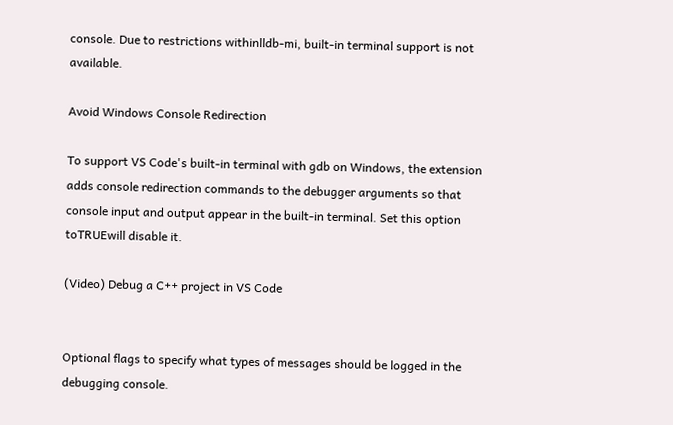console. Due to restrictions withinlldb-mi, built-in terminal support is not available.

Avoid Windows Console Redirection

To support VS Code's built-in terminal with gdb on Windows, the extension adds console redirection commands to the debugger arguments so that console input and output appear in the built-in terminal. Set this option toTRUEwill disable it.

(Video) Debug a C++ project in VS Code


Optional flags to specify what types of messages should be logged in the debugging console.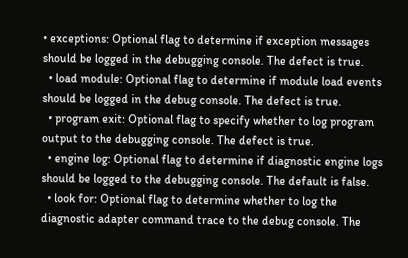• exceptions: Optional flag to determine if exception messages should be logged in the debugging console. The defect is true.
  • load module: Optional flag to determine if module load events should be logged in the debug console. The defect is true.
  • program exit: Optional flag to specify whether to log program output to the debugging console. The defect is true.
  • engine log: Optional flag to determine if diagnostic engine logs should be logged to the debugging console. The default is false.
  • look for: Optional flag to determine whether to log the diagnostic adapter command trace to the debug console. The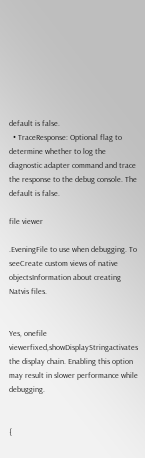default is false.
  • TraceResponse: Optional flag to determine whether to log the diagnostic adapter command and trace the response to the debug console. The default is false.

file viewer

.EveningFile to use when debugging. To seeCreate custom views of native objectsInformation about creating Natvis files.


Yes, onefile viewerfixed,showDisplayStringactivates the display chain. Enabling this option may result in slower performance while debugging.


{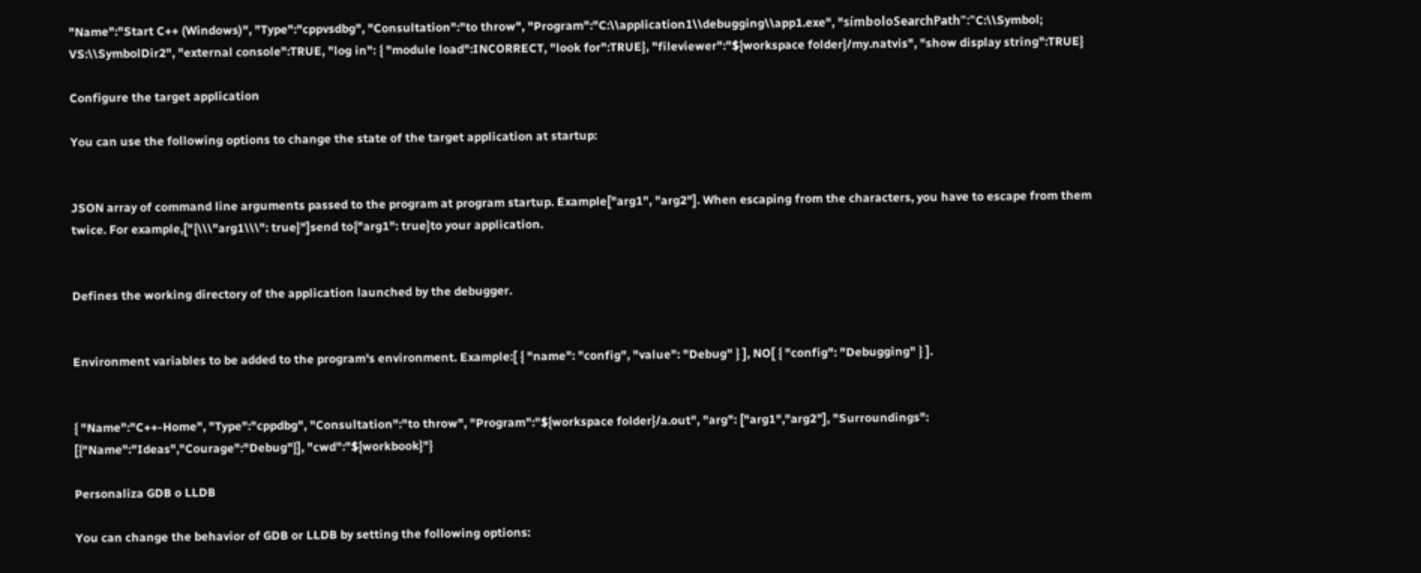"Name":"Start C++ (Windows)", "Type":"cppvsdbg", "Consultation":"to throw", "Program":"C:\\application1\\debugging\\app1.exe", "símboloSearchPath":"C:\\Symbol; VS:\\SymbolDir2", "external console":TRUE, "log in": { "module load":INCORRECT, "look for":TRUE}, "fileviewer":"${workspace folder}/my.natvis", "show display string":TRUE}

Configure the target application

You can use the following options to change the state of the target application at startup:


JSON array of command line arguments passed to the program at program startup. Example["arg1", "arg2"]. When escaping from the characters, you have to escape from them twice. For example,["{\\\"arg1\\\": true}"]send to{"arg1": true}to your application.


Defines the working directory of the application launched by the debugger.


Environment variables to be added to the program's environment. Example:[ { "name": "config", "value": "Debug" } ], NO[ { "config": "Debugging" } ].


{ "Name":"C++-Home", "Type":"cppdbg", "Consultation":"to throw", "Program":"${workspace folder}/a.out", "arg": ["arg1","arg2"], "Surroundings": [{"Name":"Ideas","Courage":"Debug"}], "cwd":"${workbook}"}

Personaliza GDB o LLDB

You can change the behavior of GDB or LLDB by setting the following options: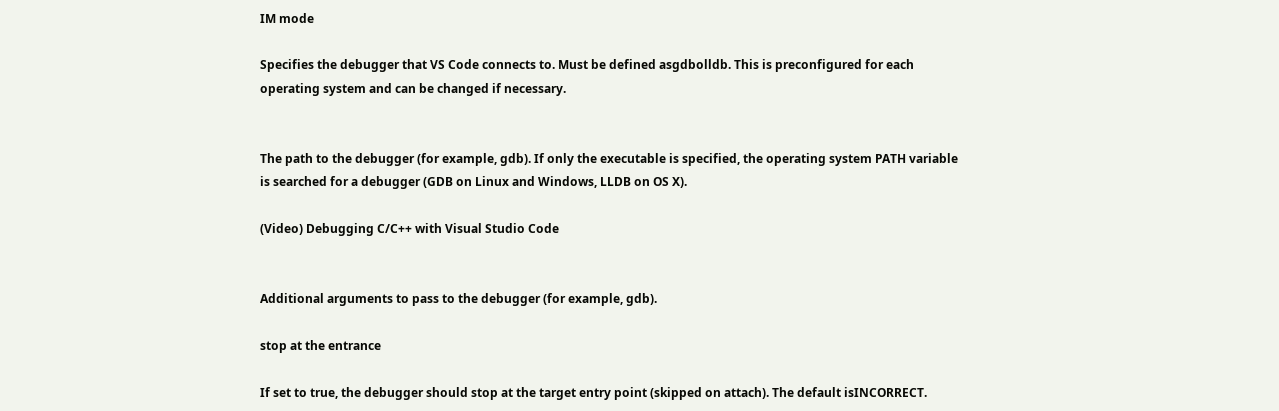IM mode

Specifies the debugger that VS Code connects to. Must be defined asgdbolldb. This is preconfigured for each operating system and can be changed if necessary.


The path to the debugger (for example, gdb). If only the executable is specified, the operating system PATH variable is searched for a debugger (GDB on Linux and Windows, LLDB on OS X).

(Video) Debugging C/C++ with Visual Studio Code


Additional arguments to pass to the debugger (for example, gdb).

stop at the entrance

If set to true, the debugger should stop at the target entry point (skipped on attach). The default isINCORRECT.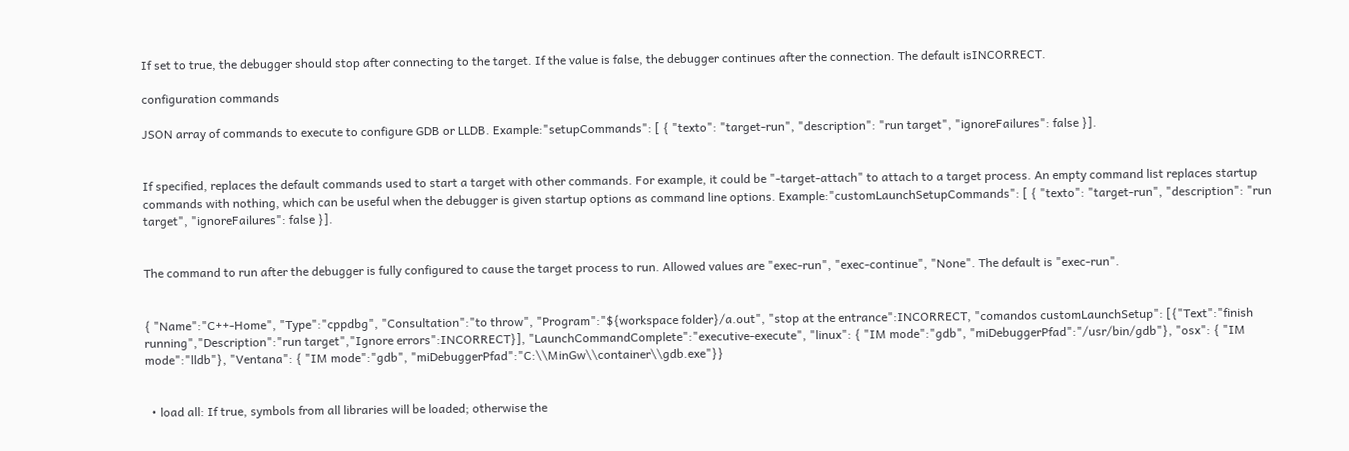If set to true, the debugger should stop after connecting to the target. If the value is false, the debugger continues after the connection. The default isINCORRECT.

configuration commands

JSON array of commands to execute to configure GDB or LLDB. Example:"setupCommands": [ { "texto": "target-run", "description": "run target", "ignoreFailures": false }].


If specified, replaces the default commands used to start a target with other commands. For example, it could be "-target-attach" to attach to a target process. An empty command list replaces startup commands with nothing, which can be useful when the debugger is given startup options as command line options. Example:"customLaunchSetupCommands": [ { "texto": "target-run", "description": "run target", "ignoreFailures": false }].


The command to run after the debugger is fully configured to cause the target process to run. Allowed values are "exec-run", "exec-continue", "None". The default is "exec-run".


{ "Name":"C++-Home", "Type":"cppdbg", "Consultation":"to throw", "Program":"${workspace folder}/a.out", "stop at the entrance":INCORRECT, "comandos customLaunchSetup": [{"Text":"finish running","Description":"run target","Ignore errors":INCORRECT}], "LaunchCommandComplete":"executive-execute", "linux": { "IM mode":"gdb", "miDebuggerPfad":"/usr/bin/gdb"}, "osx": { "IM mode":"lldb"}, "Ventana": { "IM mode":"gdb", "miDebuggerPfad":"C:\\MinGw\\container\\gdb.exe"}}


  • load all: If true, symbols from all libraries will be loaded; otherwise the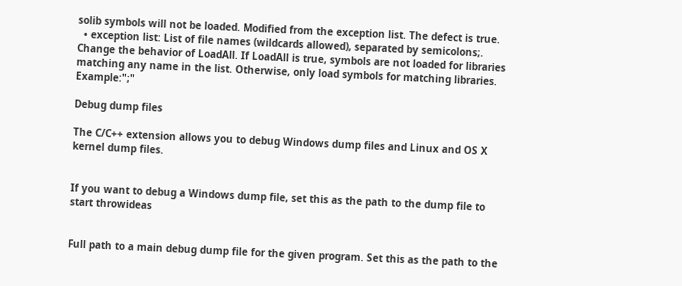solib symbols will not be loaded. Modified from the exception list. The defect is true.
  • exception list: List of file names (wildcards allowed), separated by semicolons;. Change the behavior of LoadAll. If LoadAll is true, symbols are not loaded for libraries matching any name in the list. Otherwise, only load symbols for matching libraries. Example:";"

Debug dump files

The C/C++ extension allows you to debug Windows dump files and Linux and OS X kernel dump files.


If you want to debug a Windows dump file, set this as the path to the dump file to start throwideas


Full path to a main debug dump file for the given program. Set this as the path to the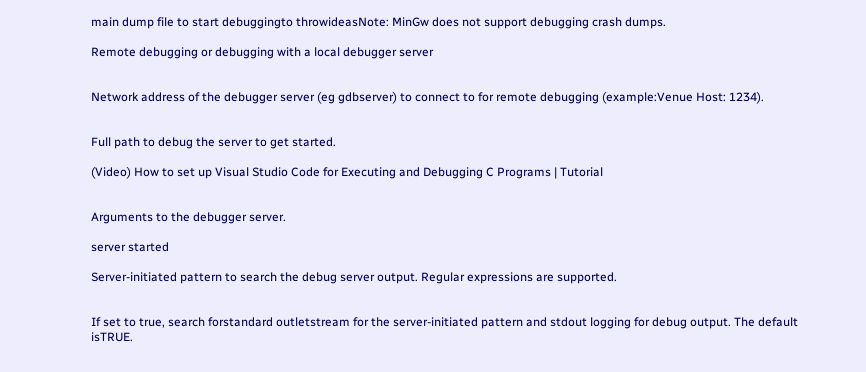main dump file to start debuggingto throwideasNote: MinGw does not support debugging crash dumps.

Remote debugging or debugging with a local debugger server


Network address of the debugger server (eg gdbserver) to connect to for remote debugging (example:Venue Host: 1234).


Full path to debug the server to get started.

(Video) How to set up Visual Studio Code for Executing and Debugging C Programs | Tutorial


Arguments to the debugger server.

server started

Server-initiated pattern to search the debug server output. Regular expressions are supported.


If set to true, search forstandard outletstream for the server-initiated pattern and stdout logging for debug output. The default isTRUE.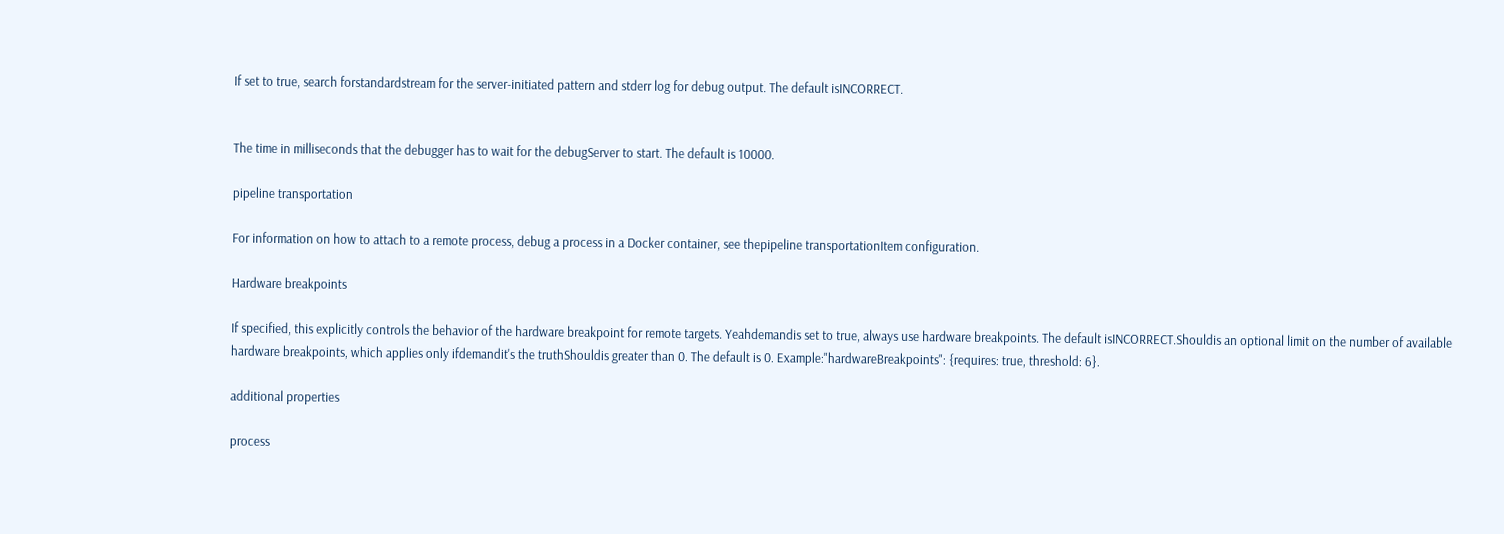If set to true, search forstandardstream for the server-initiated pattern and stderr log for debug output. The default isINCORRECT.


The time in milliseconds that the debugger has to wait for the debugServer to start. The default is 10000.

pipeline transportation

For information on how to attach to a remote process, debug a process in a Docker container, see thepipeline transportationItem configuration.

Hardware breakpoints

If specified, this explicitly controls the behavior of the hardware breakpoint for remote targets. Yeahdemandis set to true, always use hardware breakpoints. The default isINCORRECT.Shouldis an optional limit on the number of available hardware breakpoints, which applies only ifdemandit's the truthShouldis greater than 0. The default is 0. Example:"hardwareBreakpoints": {requires: true, threshold: 6}.

additional properties

process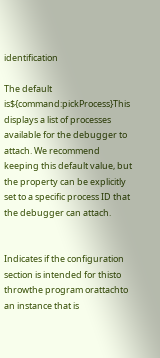identification

The default is${command:pickProcess}This displays a list of processes available for the debugger to attach. We recommend keeping this default value, but the property can be explicitly set to a specific process ID that the debugger can attach.


Indicates if the configuration section is intended for thisto throwthe program orattachto an instance that is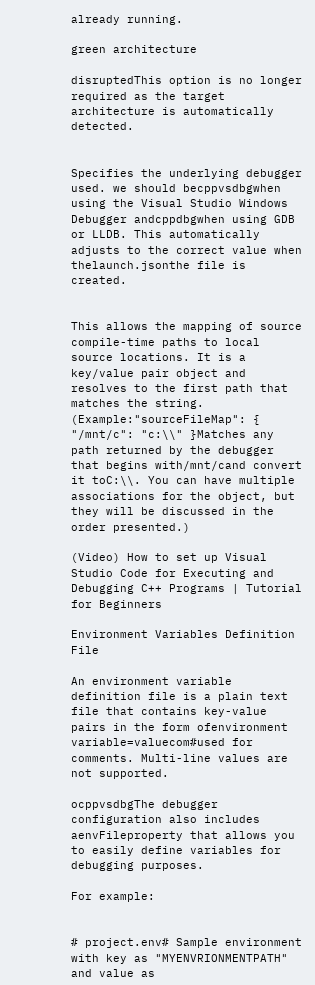already running.

green architecture

disruptedThis option is no longer required as the target architecture is automatically detected.


Specifies the underlying debugger used. we should becppvsdbgwhen using the Visual Studio Windows Debugger andcppdbgwhen using GDB or LLDB. This automatically adjusts to the correct value when thelaunch.jsonthe file is created.


This allows the mapping of source compile-time paths to local source locations. It is a key/value pair object and resolves to the first path that matches the string. (Example:"sourceFileMap": { "/mnt/c": "c:\\" }Matches any path returned by the debugger that begins with/mnt/cand convert it toC:\\. You can have multiple associations for the object, but they will be discussed in the order presented.)

(Video) How to set up Visual Studio Code for Executing and Debugging C++ Programs | Tutorial for Beginners

Environment Variables Definition File

An environment variable definition file is a plain text file that contains key-value pairs in the form ofenvironment variable=valuecom#used for comments. Multi-line values are not supported.

ocppvsdbgThe debugger configuration also includes aenvFileproperty that allows you to easily define variables for debugging purposes.

For example:


# project.env# Sample environment with key as "MYENVRIONMENTPATH" and value as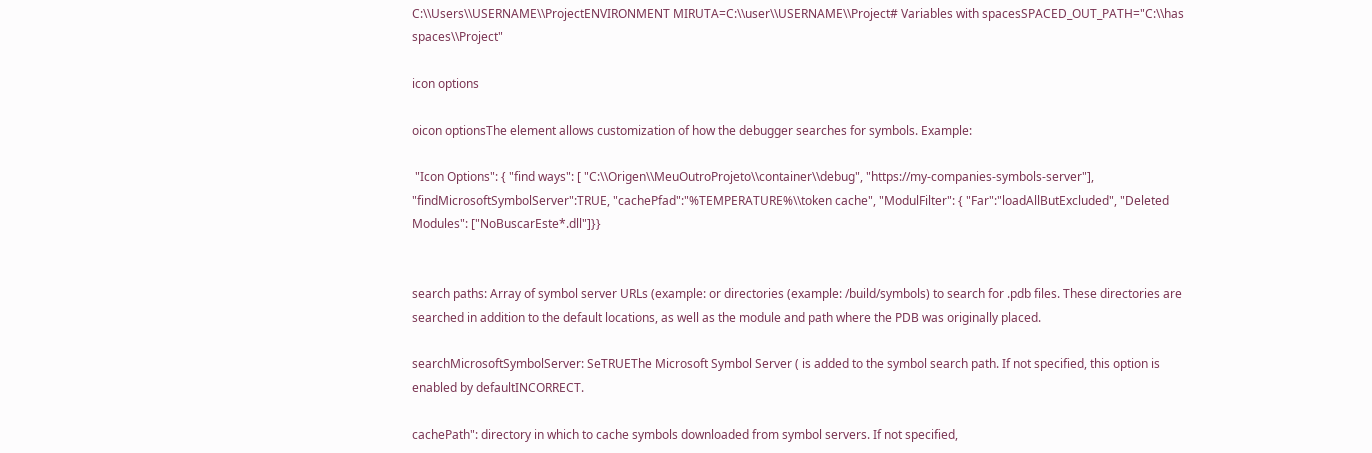C:\\Users\\USERNAME\\ProjectENVIRONMENT MIRUTA=C:\\user\\USERNAME\\Project# Variables with spacesSPACED_OUT_PATH="C:\\has spaces\\Project"

icon options

oicon optionsThe element allows customization of how the debugger searches for symbols. Example:

 "Icon Options": { "find ways": [ "C:\\Origen\\MeuOutroProjeto\\container\\debug", "https://my-companies-symbols-server"], "findMicrosoftSymbolServer":TRUE, "cachePfad":"%TEMPERATURE%\\token cache", "ModulFilter": { "Far":"loadAllButExcluded", "Deleted Modules": ["NoBuscarEste*.dll"]}}


search paths: Array of symbol server URLs (example: or directories (example: /build/symbols) to search for .pdb files. These directories are searched in addition to the default locations, as well as the module and path where the PDB was originally placed.

searchMicrosoftSymbolServer: SeTRUEThe Microsoft Symbol Server ( is added to the symbol search path. If not specified, this option is enabled by defaultINCORRECT.

cachePath": directory in which to cache symbols downloaded from symbol servers. If not specified,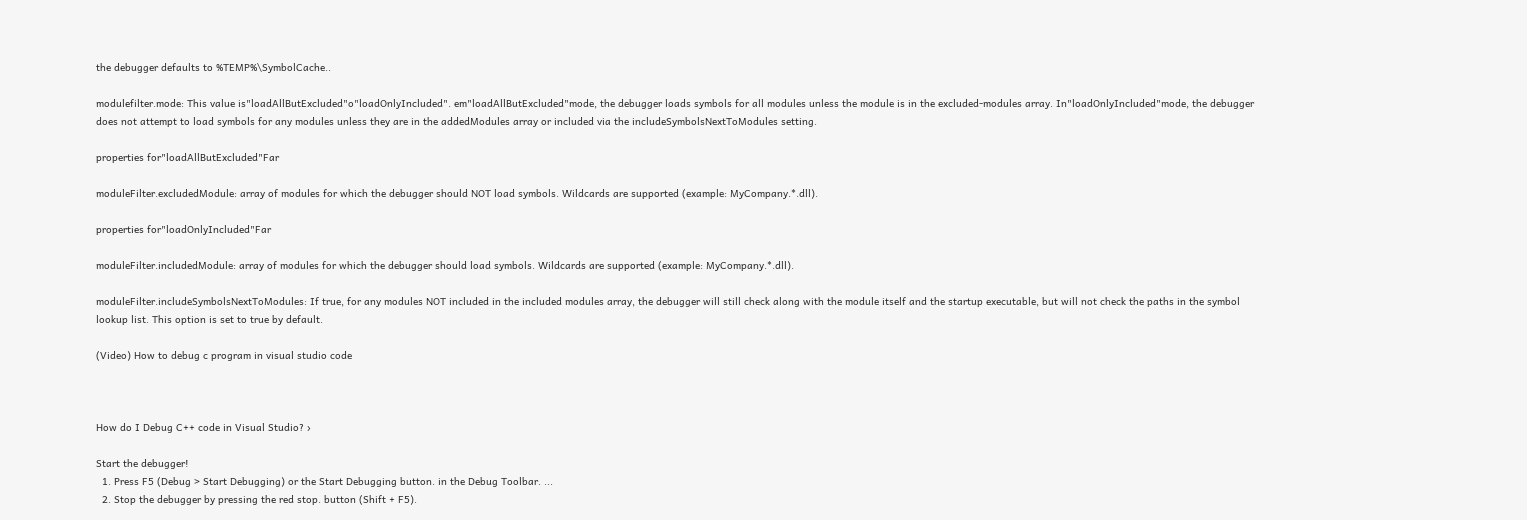the debugger defaults to %TEMP%\SymbolCache..

modulefilter.mode: This value is"loadAllButExcluded"o"loadOnlyIncluded". em"loadAllButExcluded"mode, the debugger loads symbols for all modules unless the module is in the excluded-modules array. In"loadOnlyIncluded"mode, the debugger does not attempt to load symbols for any modules unless they are in the addedModules array or included via the includeSymbolsNextToModules setting.

properties for"loadAllButExcluded"Far

moduleFilter.excludedModule: array of modules for which the debugger should NOT load symbols. Wildcards are supported (example: MyCompany.*.dll).

properties for"loadOnlyIncluded"Far

moduleFilter.includedModule: array of modules for which the debugger should load symbols. Wildcards are supported (example: MyCompany.*.dll).

moduleFilter.includeSymbolsNextToModules: If true, for any modules NOT included in the included modules array, the debugger will still check along with the module itself and the startup executable, but will not check the paths in the symbol lookup list. This option is set to true by default.

(Video) How to debug c program in visual studio code



How do I Debug C++ code in Visual Studio? ›

Start the debugger!
  1. Press F5 (Debug > Start Debugging) or the Start Debugging button. in the Debug Toolbar. ...
  2. Stop the debugger by pressing the red stop. button (Shift + F5).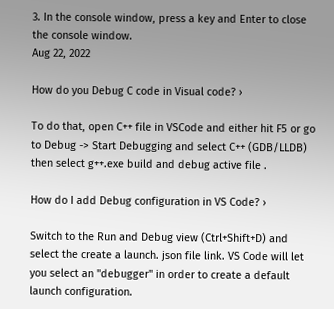3. In the console window, press a key and Enter to close the console window.
Aug 22, 2022

How do you Debug C code in Visual code? ›

To do that, open C++ file in VSCode and either hit F5 or go to Debug -> Start Debugging and select C++ (GDB/LLDB) then select g++.exe build and debug active file .

How do I add Debug configuration in VS Code? ›

Switch to the Run and Debug view (Ctrl+Shift+D) and select the create a launch. json file link. VS Code will let you select an "debugger" in order to create a default launch configuration.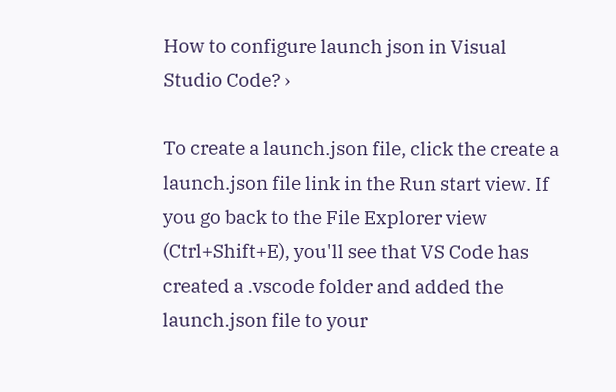How to configure launch json in Visual Studio Code? ›

To create a launch.json file, click the create a launch.json file link in the Run start view. If you go back to the File Explorer view (Ctrl+Shift+E), you'll see that VS Code has created a .vscode folder and added the launch.json file to your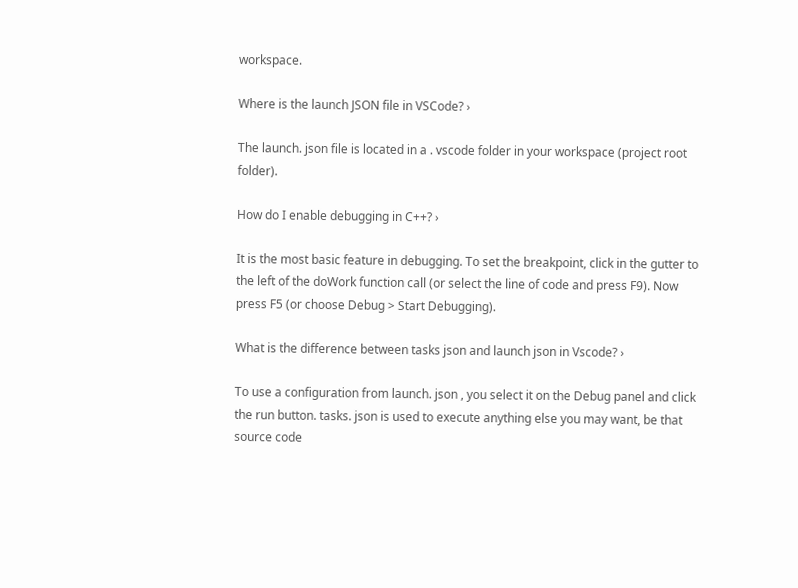workspace.

Where is the launch JSON file in VSCode? ›

The launch. json file is located in a . vscode folder in your workspace (project root folder).

How do I enable debugging in C++? ›

It is the most basic feature in debugging. To set the breakpoint, click in the gutter to the left of the doWork function call (or select the line of code and press F9). Now press F5 (or choose Debug > Start Debugging).

What is the difference between tasks json and launch json in Vscode? ›

To use a configuration from launch. json , you select it on the Debug panel and click the run button. tasks. json is used to execute anything else you may want, be that source code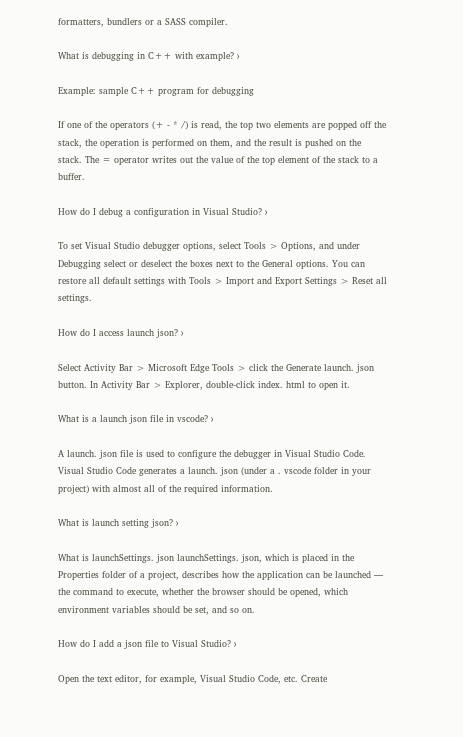formatters, bundlers or a SASS compiler.

What is debugging in C++ with example? ›

Example: sample C++ program for debugging

If one of the operators (+ - * ⁄) is read, the top two elements are popped off the stack, the operation is performed on them, and the result is pushed on the stack. The = operator writes out the value of the top element of the stack to a buffer.

How do I debug a configuration in Visual Studio? ›

To set Visual Studio debugger options, select Tools > Options, and under Debugging select or deselect the boxes next to the General options. You can restore all default settings with Tools > Import and Export Settings > Reset all settings.

How do I access launch json? ›

Select Activity Bar > Microsoft Edge Tools > click the Generate launch. json button. In Activity Bar > Explorer, double-click index. html to open it.

What is a launch json file in vscode? ›

A launch. json file is used to configure the debugger in Visual Studio Code. Visual Studio Code generates a launch. json (under a . vscode folder in your project) with almost all of the required information.

What is launch setting json? ›

What is launchSettings. json launchSettings. json, which is placed in the Properties folder of a project, describes how the application can be launched — the command to execute, whether the browser should be opened, which environment variables should be set, and so on.

How do I add a json file to Visual Studio? ›

Open the text editor, for example, Visual Studio Code, etc. Create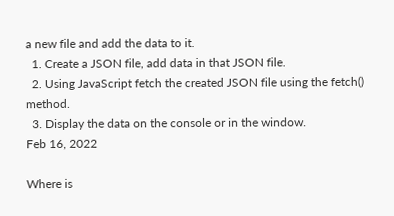a new file and add the data to it.
  1. Create a JSON file, add data in that JSON file.
  2. Using JavaScript fetch the created JSON file using the fetch() method.
  3. Display the data on the console or in the window.
Feb 16, 2022

Where is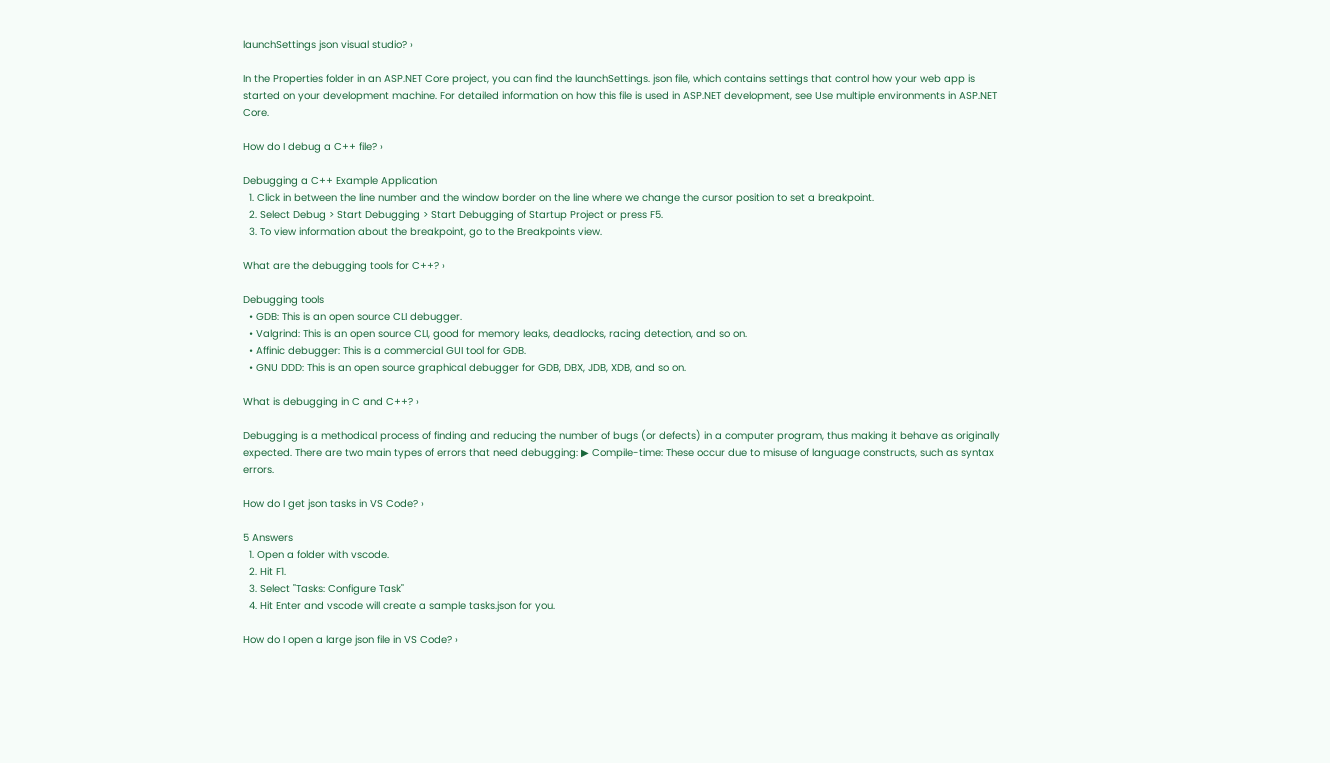launchSettings json visual studio? ›

In the Properties folder in an ASP.NET Core project, you can find the launchSettings. json file, which contains settings that control how your web app is started on your development machine. For detailed information on how this file is used in ASP.NET development, see Use multiple environments in ASP.NET Core.

How do I debug a C++ file? ›

Debugging a C++ Example Application
  1. Click in between the line number and the window border on the line where we change the cursor position to set a breakpoint.
  2. Select Debug > Start Debugging > Start Debugging of Startup Project or press F5.
  3. To view information about the breakpoint, go to the Breakpoints view.

What are the debugging tools for C++? ›

Debugging tools
  • GDB: This is an open source CLI debugger.
  • Valgrind: This is an open source CLI, good for memory leaks, deadlocks, racing detection, and so on.
  • Affinic debugger: This is a commercial GUI tool for GDB.
  • GNU DDD: This is an open source graphical debugger for GDB, DBX, JDB, XDB, and so on.

What is debugging in C and C++? ›

Debugging is a methodical process of finding and reducing the number of bugs (or defects) in a computer program, thus making it behave as originally expected. There are two main types of errors that need debugging: ▶ Compile-time: These occur due to misuse of language constructs, such as syntax errors.

How do I get json tasks in VS Code? ›

5 Answers
  1. Open a folder with vscode.
  2. Hit F1.
  3. Select "Tasks: Configure Task"
  4. Hit Enter and vscode will create a sample tasks.json for you.

How do I open a large json file in VS Code? ›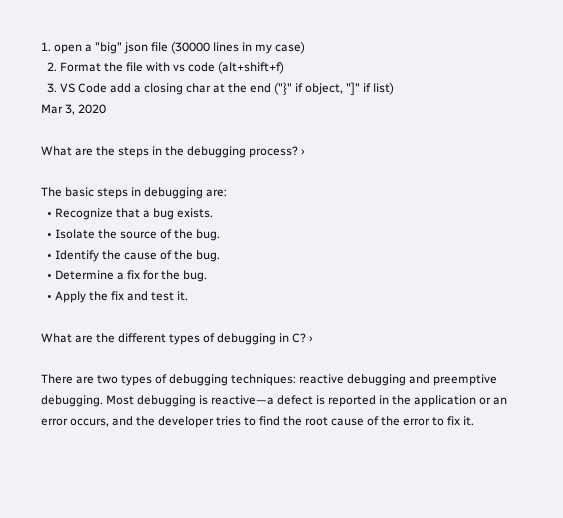1. open a "big" json file (30000 lines in my case)
  2. Format the file with vs code (alt+shift+f)
  3. VS Code add a closing char at the end ("}" if object, "]" if list)
Mar 3, 2020

What are the steps in the debugging process? ›

The basic steps in debugging are:
  • Recognize that a bug exists.
  • Isolate the source of the bug.
  • Identify the cause of the bug.
  • Determine a fix for the bug.
  • Apply the fix and test it.

What are the different types of debugging in C? ›

There are two types of debugging techniques: reactive debugging and preemptive debugging. Most debugging is reactive—a defect is reported in the application or an error occurs, and the developer tries to find the root cause of the error to fix it.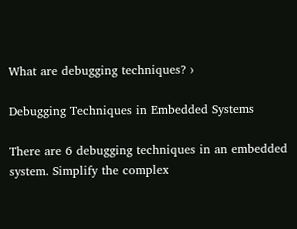What are debugging techniques? ›

Debugging Techniques in Embedded Systems

There are 6 debugging techniques in an embedded system. Simplify the complex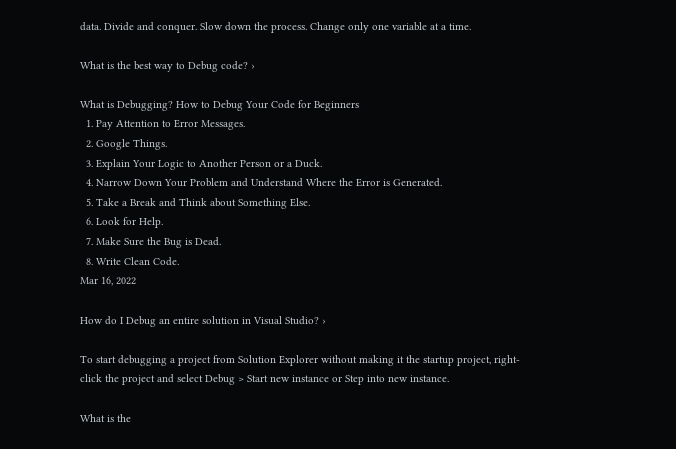data. Divide and conquer. Slow down the process. Change only one variable at a time.

What is the best way to Debug code? ›

What is Debugging? How to Debug Your Code for Beginners
  1. Pay Attention to Error Messages.
  2. Google Things.
  3. Explain Your Logic to Another Person or a Duck.
  4. Narrow Down Your Problem and Understand Where the Error is Generated.
  5. Take a Break and Think about Something Else.
  6. Look for Help.
  7. Make Sure the Bug is Dead.
  8. Write Clean Code.
Mar 16, 2022

How do I Debug an entire solution in Visual Studio? ›

To start debugging a project from Solution Explorer without making it the startup project, right-click the project and select Debug > Start new instance or Step into new instance.

What is the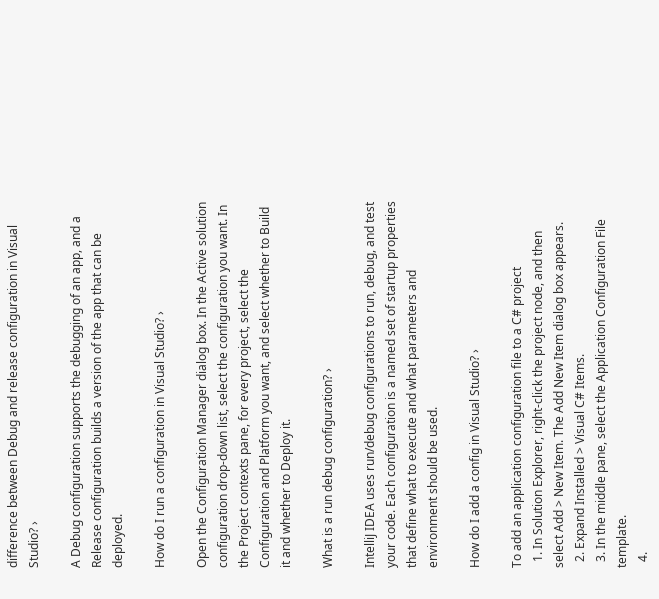difference between Debug and release configuration in Visual Studio? ›

A Debug configuration supports the debugging of an app, and a Release configuration builds a version of the app that can be deployed.

How do I run a configuration in Visual Studio? ›

Open the Configuration Manager dialog box. In the Active solution configuration drop-down list, select the configuration you want. In the Project contexts pane, for every project, select the Configuration and Platform you want, and select whether to Build it and whether to Deploy it.

What is a run debug configuration? ›

IntelliJ IDEA uses run/debug configurations to run, debug, and test your code. Each configuration is a named set of startup properties that define what to execute and what parameters and environment should be used.

How do I add a config in Visual Studio? ›

To add an application configuration file to a C# project
  1. In Solution Explorer, right-click the project node, and then select Add > New Item. The Add New Item dialog box appears.
  2. Expand Installed > Visual C# Items.
  3. In the middle pane, select the Application Configuration File template.
  4.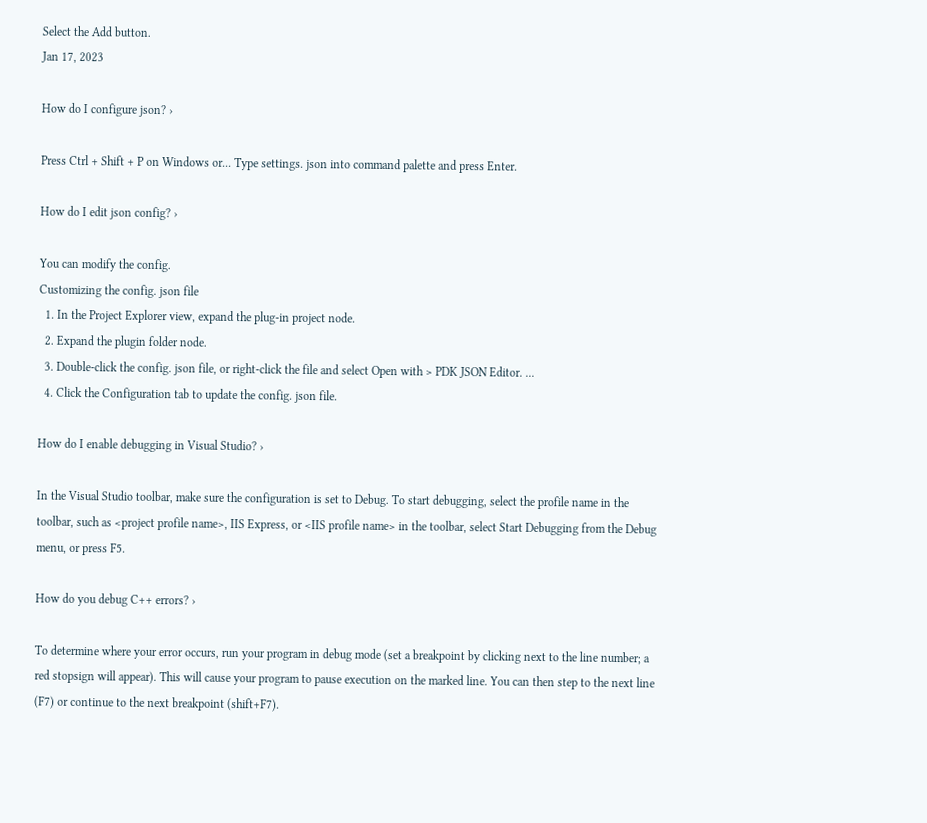Select the Add button.
Jan 17, 2023

How do I configure json? ›

Press Ctrl + Shift + P on Windows or... Type settings. json into command palette and press Enter.

How do I edit json config? ›

You can modify the config.
Customizing the config. json file
  1. In the Project Explorer view, expand the plug-in project node.
  2. Expand the plugin folder node.
  3. Double-click the config. json file, or right-click the file and select Open with > PDK JSON Editor. ...
  4. Click the Configuration tab to update the config. json file.

How do I enable debugging in Visual Studio? ›

In the Visual Studio toolbar, make sure the configuration is set to Debug. To start debugging, select the profile name in the toolbar, such as <project profile name>, IIS Express, or <IIS profile name> in the toolbar, select Start Debugging from the Debug menu, or press F5.

How do you debug C++ errors? ›

To determine where your error occurs, run your program in debug mode (set a breakpoint by clicking next to the line number; a red stopsign will appear). This will cause your program to pause execution on the marked line. You can then step to the next line (F7) or continue to the next breakpoint (shift+F7).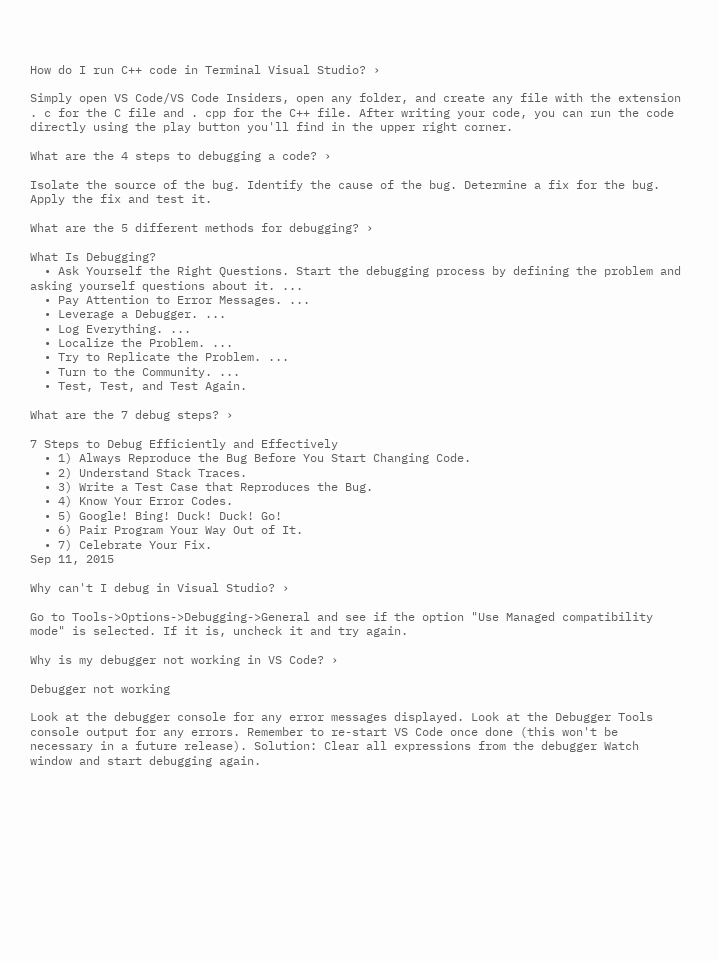How do I run C++ code in Terminal Visual Studio? ›

Simply open VS Code/VS Code Insiders, open any folder, and create any file with the extension . c for the C file and . cpp for the C++ file. After writing your code, you can run the code directly using the play button you'll find in the upper right corner.

What are the 4 steps to debugging a code? ›

Isolate the source of the bug. Identify the cause of the bug. Determine a fix for the bug. Apply the fix and test it.

What are the 5 different methods for debugging? ›

What Is Debugging?
  • Ask Yourself the Right Questions. Start the debugging process by defining the problem and asking yourself questions about it. ...
  • Pay Attention to Error Messages. ...
  • Leverage a Debugger. ...
  • Log Everything. ...
  • Localize the Problem. ...
  • Try to Replicate the Problem. ...
  • Turn to the Community. ...
  • Test, Test, and Test Again.

What are the 7 debug steps? ›

7 Steps to Debug Efficiently and Effectively
  • 1) Always Reproduce the Bug Before You Start Changing Code.
  • 2) Understand Stack Traces.
  • 3) Write a Test Case that Reproduces the Bug.
  • 4) Know Your Error Codes.
  • 5) Google! Bing! Duck! Duck! Go!
  • 6) Pair Program Your Way Out of It.
  • 7) Celebrate Your Fix.
Sep 11, 2015

Why can't I debug in Visual Studio? ›

Go to Tools->Options->Debugging->General and see if the option "Use Managed compatibility mode" is selected. If it is, uncheck it and try again.

Why is my debugger not working in VS Code? ›

Debugger not working

Look at the debugger console for any error messages displayed. Look at the Debugger Tools console output for any errors. Remember to re-start VS Code once done (this won't be necessary in a future release). Solution: Clear all expressions from the debugger Watch window and start debugging again.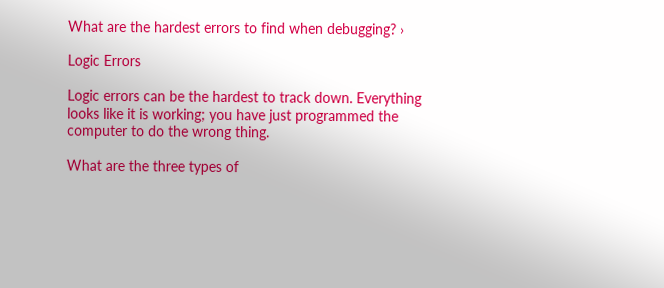What are the hardest errors to find when debugging? ›

Logic Errors

Logic errors can be the hardest to track down. Everything looks like it is working; you have just programmed the computer to do the wrong thing.

What are the three types of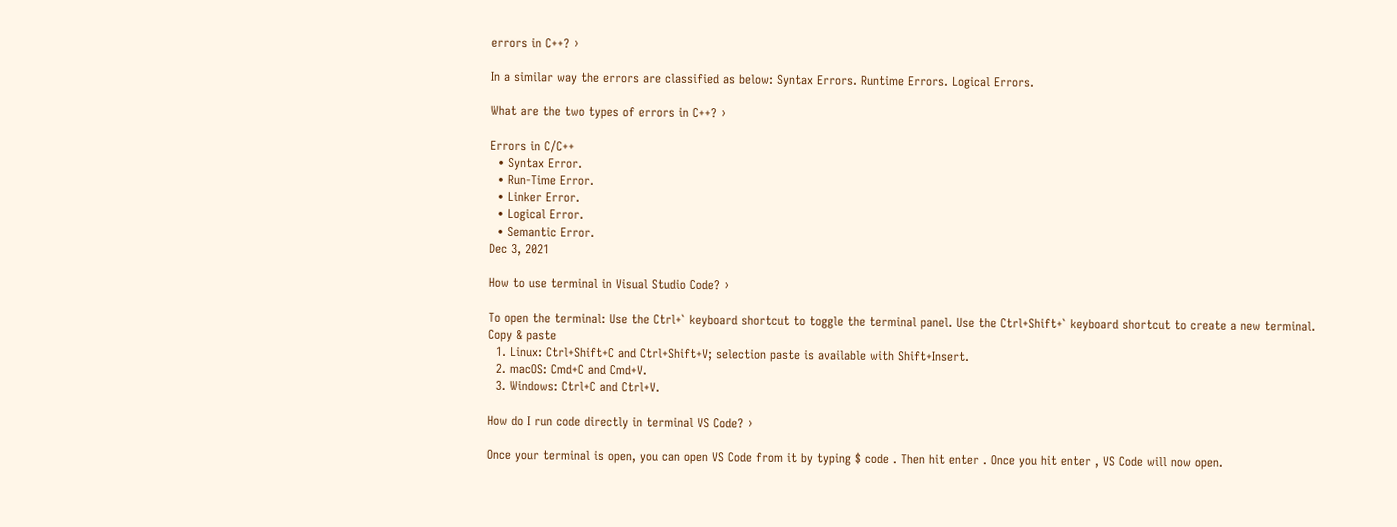errors in C++? ›

In a similar way the errors are classified as below: Syntax Errors. Runtime Errors. Logical Errors.

What are the two types of errors in C++? ›

Errors in C/C++
  • Syntax Error.
  • Run-Time Error.
  • Linker Error.
  • Logical Error.
  • Semantic Error.
Dec 3, 2021

How to use terminal in Visual Studio Code? ›

To open the terminal: Use the Ctrl+` keyboard shortcut to toggle the terminal panel. Use the Ctrl+Shift+` keyboard shortcut to create a new terminal.
Copy & paste
  1. Linux: Ctrl+Shift+C and Ctrl+Shift+V; selection paste is available with Shift+Insert.
  2. macOS: Cmd+C and Cmd+V.
  3. Windows: Ctrl+C and Ctrl+V.

How do I run code directly in terminal VS Code? ›

Once your terminal is open, you can open VS Code from it by typing $ code . Then hit enter . Once you hit enter , VS Code will now open.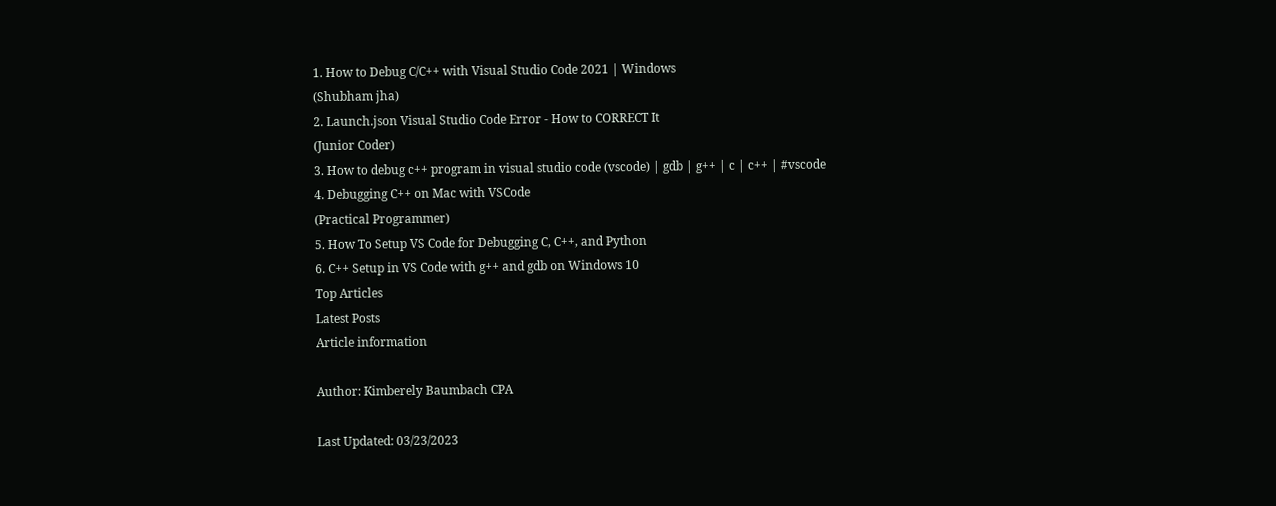1. How to Debug C/C++ with Visual Studio Code 2021 | Windows
(Shubham jha)
2. Launch.json Visual Studio Code Error - How to CORRECT It
(Junior Coder)
3. How to debug c++ program in visual studio code (vscode) | gdb | g++ | c | c++ | #vscode
4. Debugging C++ on Mac with VSCode
(Practical Programmer)
5. How To Setup VS Code for Debugging C, C++, and Python
6. C++ Setup in VS Code with g++ and gdb on Windows 10
Top Articles
Latest Posts
Article information

Author: Kimberely Baumbach CPA

Last Updated: 03/23/2023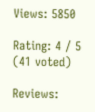Views: 5850

Rating: 4 / 5 (41 voted)

Reviews: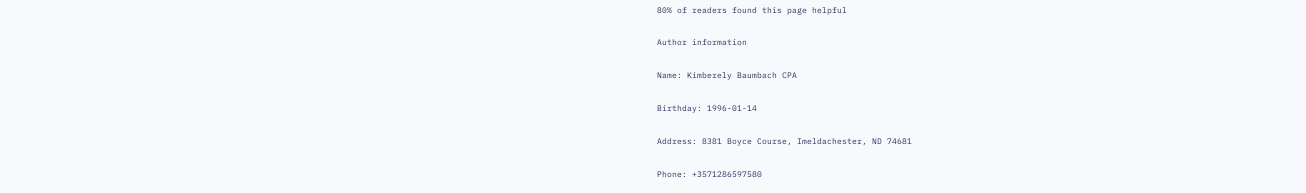80% of readers found this page helpful

Author information

Name: Kimberely Baumbach CPA

Birthday: 1996-01-14

Address: 8381 Boyce Course, Imeldachester, ND 74681

Phone: +3571286597580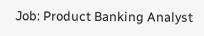Job: Product Banking Analyst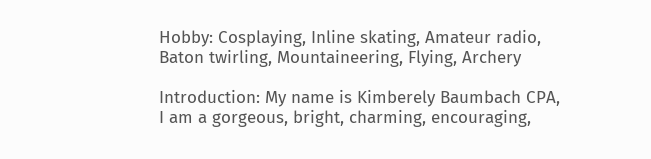Hobby: Cosplaying, Inline skating, Amateur radio, Baton twirling, Mountaineering, Flying, Archery

Introduction: My name is Kimberely Baumbach CPA, I am a gorgeous, bright, charming, encouraging,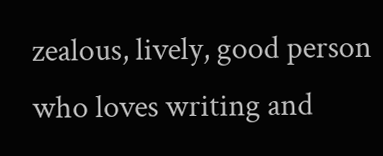zealous, lively, good person who loves writing and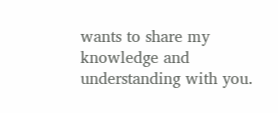wants to share my knowledge and understanding with you.